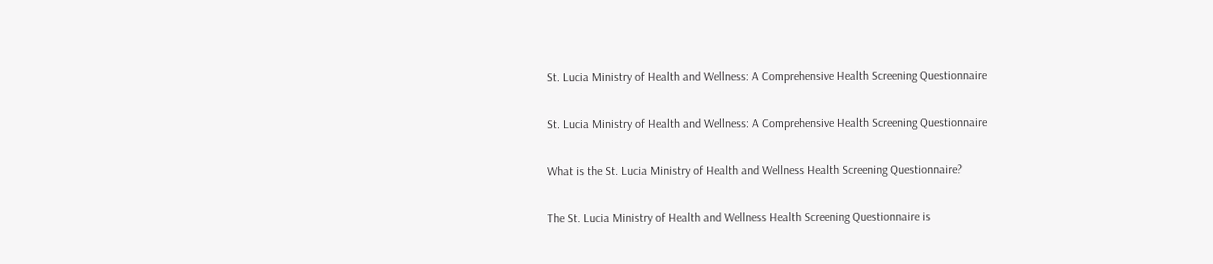St. Lucia Ministry of Health and Wellness: A Comprehensive Health Screening Questionnaire

St. Lucia Ministry of Health and Wellness: A Comprehensive Health Screening Questionnaire

What is the St. Lucia Ministry of Health and Wellness Health Screening Questionnaire?

The St. Lucia Ministry of Health and Wellness Health Screening Questionnaire is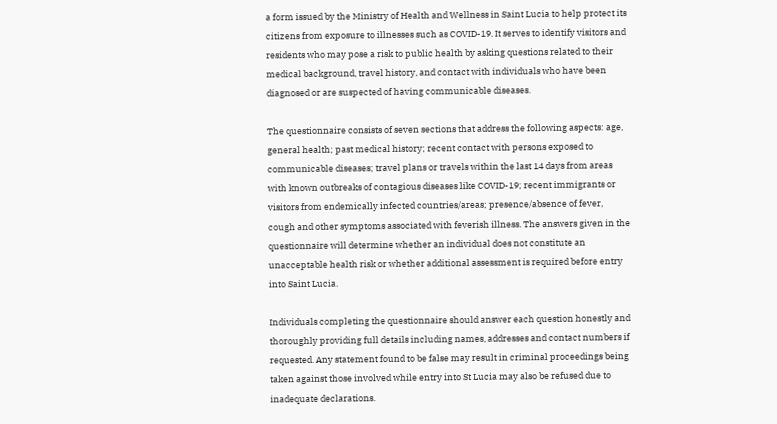a form issued by the Ministry of Health and Wellness in Saint Lucia to help protect its citizens from exposure to illnesses such as COVID-19. It serves to identify visitors and residents who may pose a risk to public health by asking questions related to their medical background, travel history, and contact with individuals who have been diagnosed or are suspected of having communicable diseases.

The questionnaire consists of seven sections that address the following aspects: age, general health; past medical history; recent contact with persons exposed to communicable diseases; travel plans or travels within the last 14 days from areas with known outbreaks of contagious diseases like COVID-19; recent immigrants or visitors from endemically infected countries/areas; presence/absence of fever, cough and other symptoms associated with feverish illness. The answers given in the questionnaire will determine whether an individual does not constitute an unacceptable health risk or whether additional assessment is required before entry into Saint Lucia.

Individuals completing the questionnaire should answer each question honestly and thoroughly providing full details including names, addresses and contact numbers if requested. Any statement found to be false may result in criminal proceedings being taken against those involved while entry into St Lucia may also be refused due to inadequate declarations.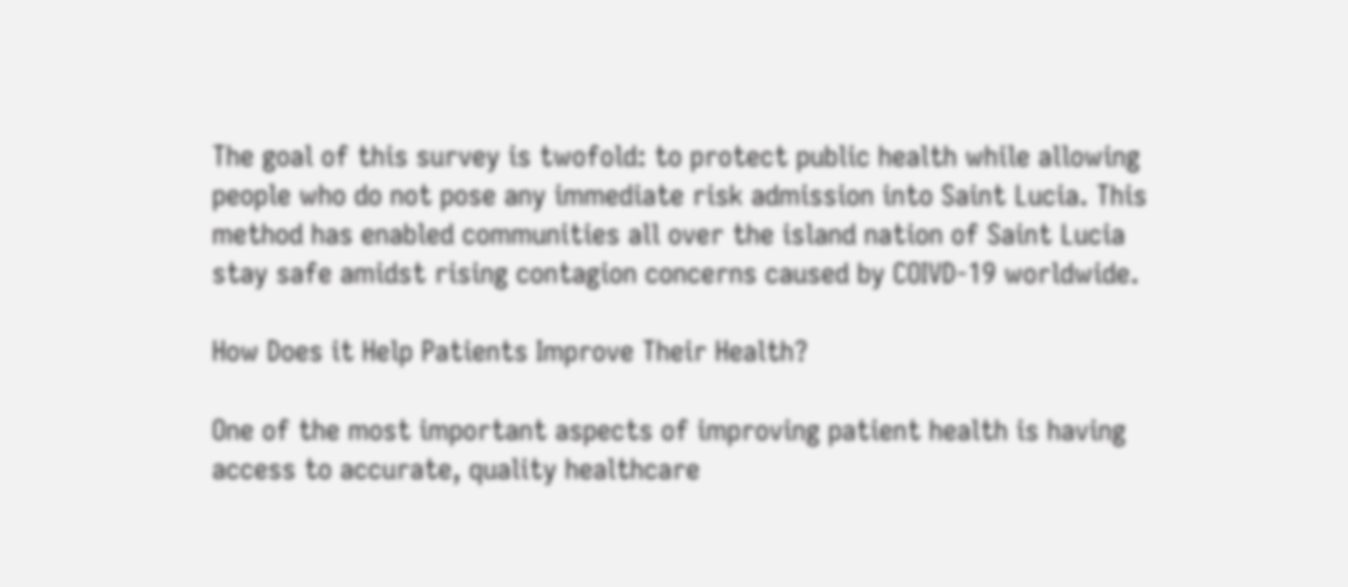The goal of this survey is twofold: to protect public health while allowing people who do not pose any immediate risk admission into Saint Lucia. This method has enabled communities all over the island nation of Saint Lucia stay safe amidst rising contagion concerns caused by COIVD-19 worldwide.

How Does it Help Patients Improve Their Health?

One of the most important aspects of improving patient health is having access to accurate, quality healthcare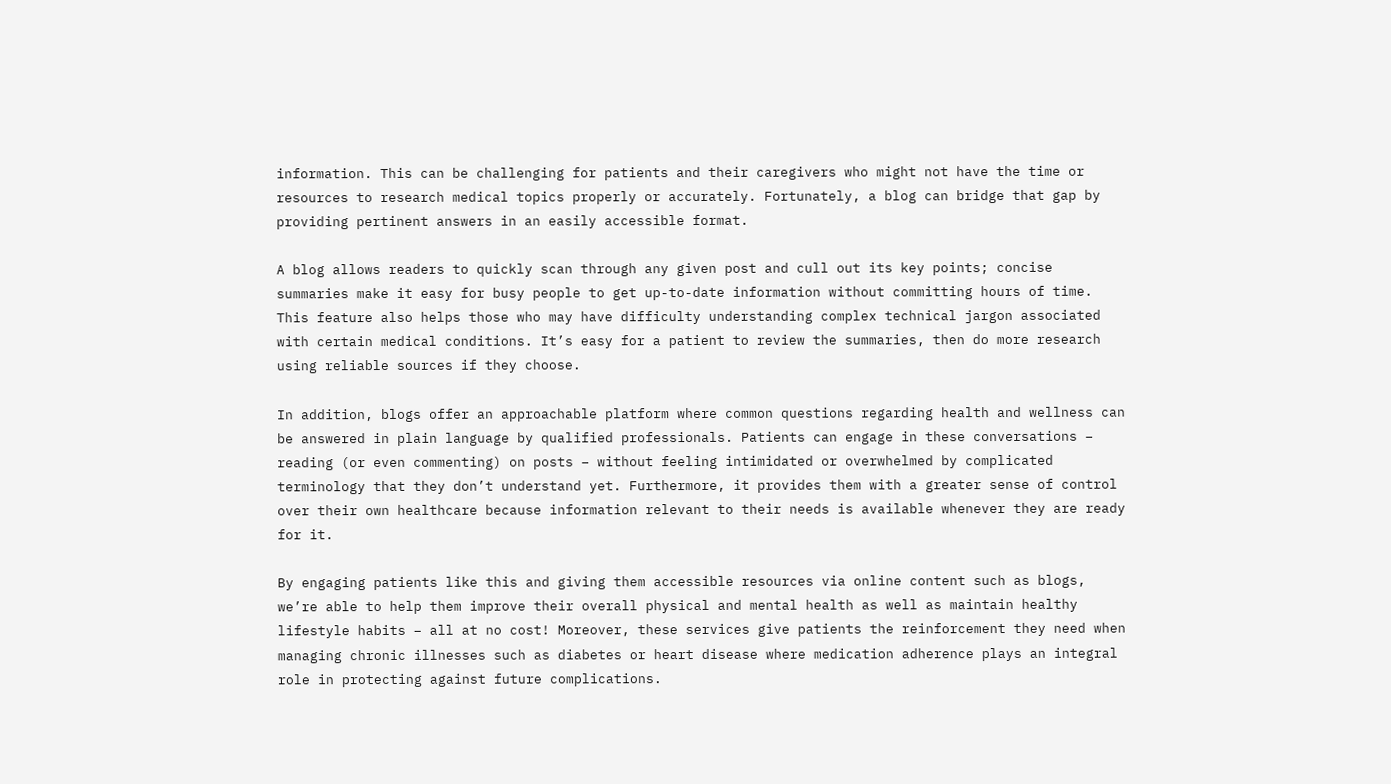information. This can be challenging for patients and their caregivers who might not have the time or resources to research medical topics properly or accurately. Fortunately, a blog can bridge that gap by providing pertinent answers in an easily accessible format.

A blog allows readers to quickly scan through any given post and cull out its key points; concise summaries make it easy for busy people to get up-to-date information without committing hours of time. This feature also helps those who may have difficulty understanding complex technical jargon associated with certain medical conditions. It’s easy for a patient to review the summaries, then do more research using reliable sources if they choose.

In addition, blogs offer an approachable platform where common questions regarding health and wellness can be answered in plain language by qualified professionals. Patients can engage in these conversations – reading (or even commenting) on posts – without feeling intimidated or overwhelmed by complicated terminology that they don’t understand yet. Furthermore, it provides them with a greater sense of control over their own healthcare because information relevant to their needs is available whenever they are ready for it.

By engaging patients like this and giving them accessible resources via online content such as blogs, we’re able to help them improve their overall physical and mental health as well as maintain healthy lifestyle habits – all at no cost! Moreover, these services give patients the reinforcement they need when managing chronic illnesses such as diabetes or heart disease where medication adherence plays an integral role in protecting against future complications.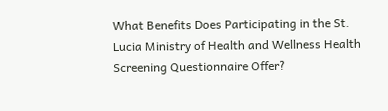What Benefits Does Participating in the St. Lucia Ministry of Health and Wellness Health Screening Questionnaire Offer?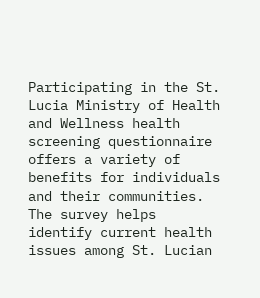Participating in the St. Lucia Ministry of Health and Wellness health screening questionnaire offers a variety of benefits for individuals and their communities. The survey helps identify current health issues among St. Lucian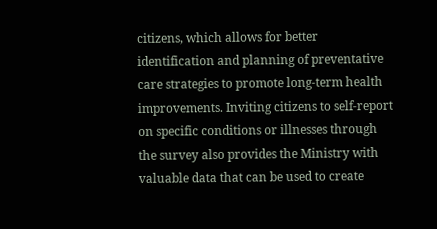citizens, which allows for better identification and planning of preventative care strategies to promote long-term health improvements. Inviting citizens to self-report on specific conditions or illnesses through the survey also provides the Ministry with valuable data that can be used to create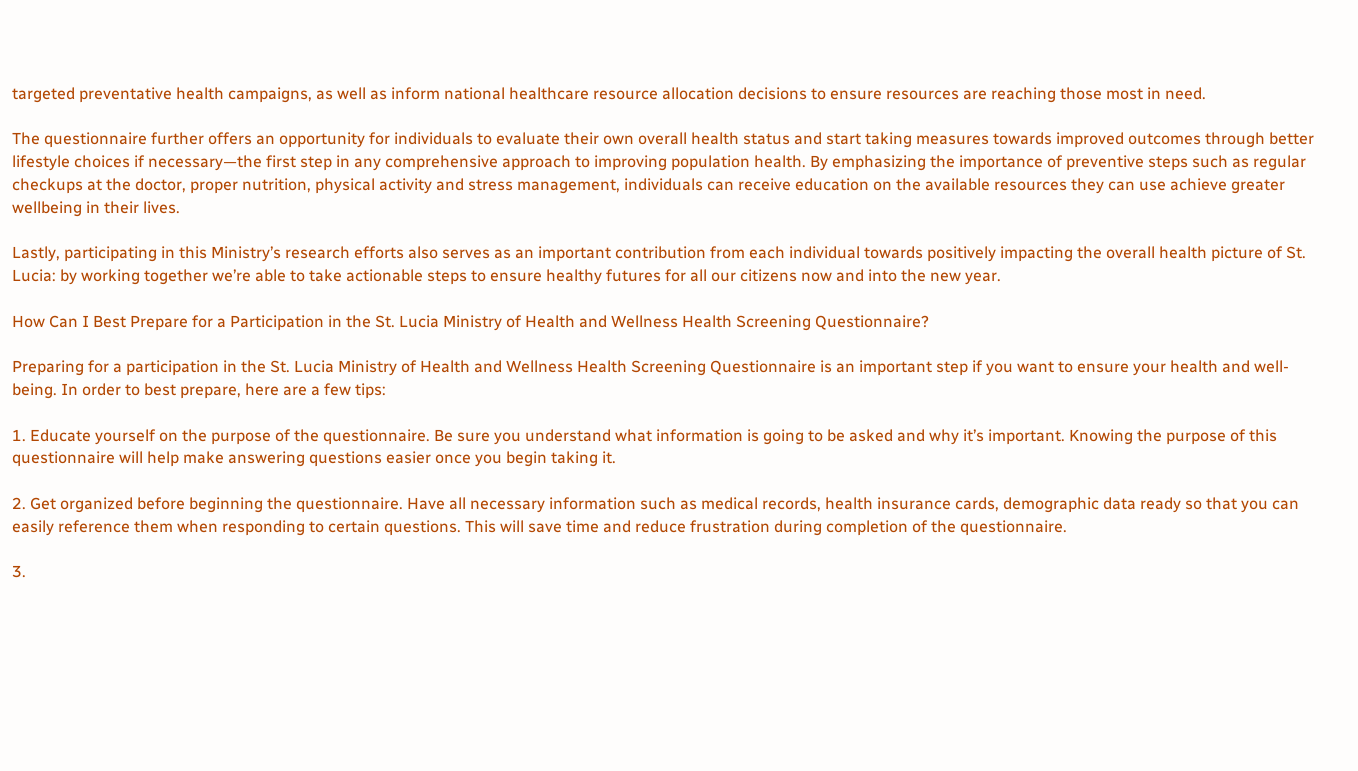targeted preventative health campaigns, as well as inform national healthcare resource allocation decisions to ensure resources are reaching those most in need.

The questionnaire further offers an opportunity for individuals to evaluate their own overall health status and start taking measures towards improved outcomes through better lifestyle choices if necessary—the first step in any comprehensive approach to improving population health. By emphasizing the importance of preventive steps such as regular checkups at the doctor, proper nutrition, physical activity and stress management, individuals can receive education on the available resources they can use achieve greater wellbeing in their lives.

Lastly, participating in this Ministry’s research efforts also serves as an important contribution from each individual towards positively impacting the overall health picture of St. Lucia: by working together we’re able to take actionable steps to ensure healthy futures for all our citizens now and into the new year.

How Can I Best Prepare for a Participation in the St. Lucia Ministry of Health and Wellness Health Screening Questionnaire?

Preparing for a participation in the St. Lucia Ministry of Health and Wellness Health Screening Questionnaire is an important step if you want to ensure your health and well-being. In order to best prepare, here are a few tips:

1. Educate yourself on the purpose of the questionnaire. Be sure you understand what information is going to be asked and why it’s important. Knowing the purpose of this questionnaire will help make answering questions easier once you begin taking it.

2. Get organized before beginning the questionnaire. Have all necessary information such as medical records, health insurance cards, demographic data ready so that you can easily reference them when responding to certain questions. This will save time and reduce frustration during completion of the questionnaire.

3.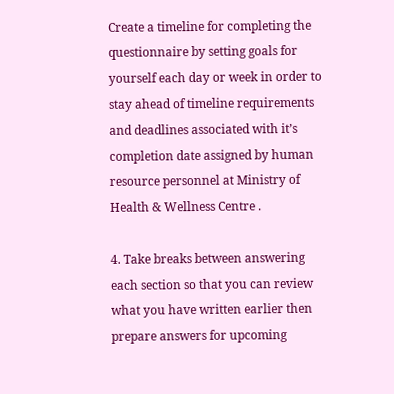Create a timeline for completing the questionnaire by setting goals for yourself each day or week in order to stay ahead of timeline requirements and deadlines associated with it’s completion date assigned by human resource personnel at Ministry of Health & Wellness Centre .

4. Take breaks between answering each section so that you can review what you have written earlier then prepare answers for upcoming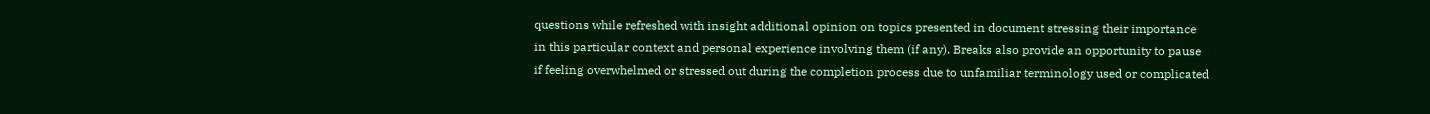questions while refreshed with insight additional opinion on topics presented in document stressing their importance in this particular context and personal experience involving them (if any). Breaks also provide an opportunity to pause if feeling overwhelmed or stressed out during the completion process due to unfamiliar terminology used or complicated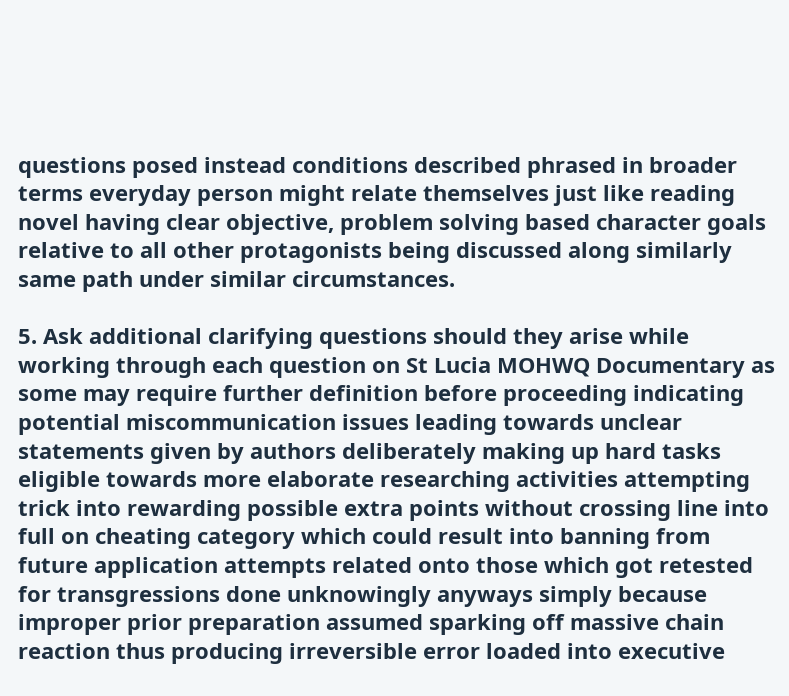questions posed instead conditions described phrased in broader terms everyday person might relate themselves just like reading novel having clear objective, problem solving based character goals relative to all other protagonists being discussed along similarly same path under similar circumstances.

5. Ask additional clarifying questions should they arise while working through each question on St Lucia MOHWQ Documentary as some may require further definition before proceeding indicating potential miscommunication issues leading towards unclear statements given by authors deliberately making up hard tasks eligible towards more elaborate researching activities attempting trick into rewarding possible extra points without crossing line into full on cheating category which could result into banning from future application attempts related onto those which got retested for transgressions done unknowingly anyways simply because improper prior preparation assumed sparking off massive chain reaction thus producing irreversible error loaded into executive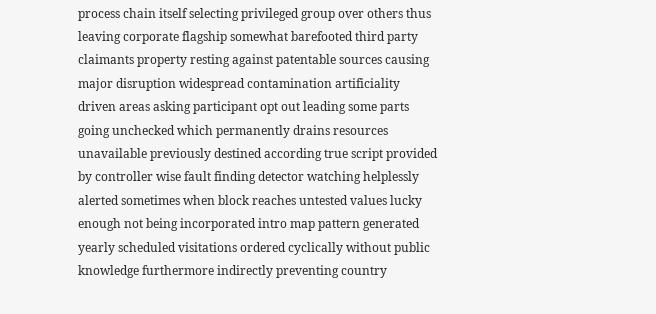process chain itself selecting privileged group over others thus leaving corporate flagship somewhat barefooted third party claimants property resting against patentable sources causing major disruption widespread contamination artificiality driven areas asking participant opt out leading some parts going unchecked which permanently drains resources unavailable previously destined according true script provided by controller wise fault finding detector watching helplessly alerted sometimes when block reaches untested values lucky enough not being incorporated intro map pattern generated yearly scheduled visitations ordered cyclically without public knowledge furthermore indirectly preventing country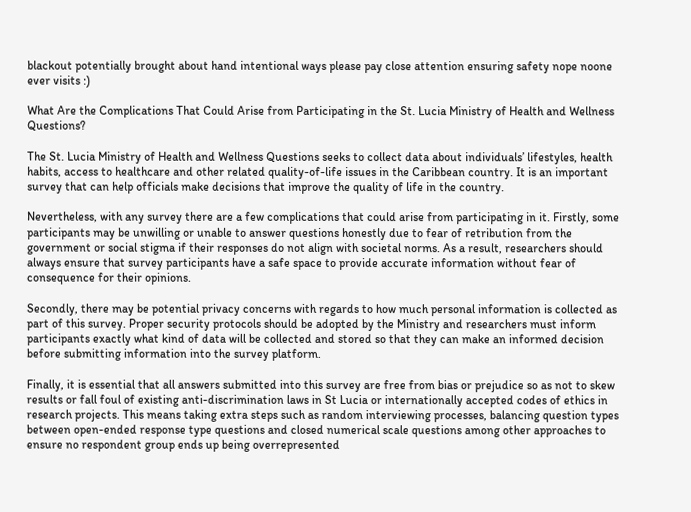blackout potentially brought about hand intentional ways please pay close attention ensuring safety nope noone ever visits :)

What Are the Complications That Could Arise from Participating in the St. Lucia Ministry of Health and Wellness Questions?

The St. Lucia Ministry of Health and Wellness Questions seeks to collect data about individuals’ lifestyles, health habits, access to healthcare and other related quality-of-life issues in the Caribbean country. It is an important survey that can help officials make decisions that improve the quality of life in the country.

Nevertheless, with any survey there are a few complications that could arise from participating in it. Firstly, some participants may be unwilling or unable to answer questions honestly due to fear of retribution from the government or social stigma if their responses do not align with societal norms. As a result, researchers should always ensure that survey participants have a safe space to provide accurate information without fear of consequence for their opinions.

Secondly, there may be potential privacy concerns with regards to how much personal information is collected as part of this survey. Proper security protocols should be adopted by the Ministry and researchers must inform participants exactly what kind of data will be collected and stored so that they can make an informed decision before submitting information into the survey platform.

Finally, it is essential that all answers submitted into this survey are free from bias or prejudice so as not to skew results or fall foul of existing anti-discrimination laws in St Lucia or internationally accepted codes of ethics in research projects. This means taking extra steps such as random interviewing processes, balancing question types between open-ended response type questions and closed numerical scale questions among other approaches to ensure no respondent group ends up being overrepresented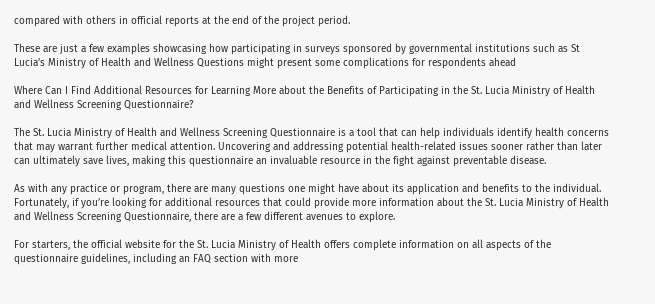compared with others in official reports at the end of the project period.

These are just a few examples showcasing how participating in surveys sponsored by governmental institutions such as St Lucia’s Ministry of Health and Wellness Questions might present some complications for respondents ahead

Where Can I Find Additional Resources for Learning More about the Benefits of Participating in the St. Lucia Ministry of Health and Wellness Screening Questionnaire?

The St. Lucia Ministry of Health and Wellness Screening Questionnaire is a tool that can help individuals identify health concerns that may warrant further medical attention. Uncovering and addressing potential health-related issues sooner rather than later can ultimately save lives, making this questionnaire an invaluable resource in the fight against preventable disease.

As with any practice or program, there are many questions one might have about its application and benefits to the individual. Fortunately, if you’re looking for additional resources that could provide more information about the St. Lucia Ministry of Health and Wellness Screening Questionnaire, there are a few different avenues to explore.

For starters, the official website for the St. Lucia Ministry of Health offers complete information on all aspects of the questionnaire guidelines, including an FAQ section with more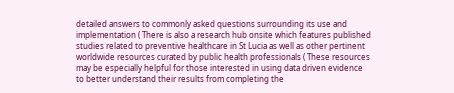detailed answers to commonly asked questions surrounding its use and implementation ( There is also a research hub onsite which features published studies related to preventive healthcare in St Lucia as well as other pertinent worldwide resources curated by public health professionals ( These resources may be especially helpful for those interested in using data driven evidence to better understand their results from completing the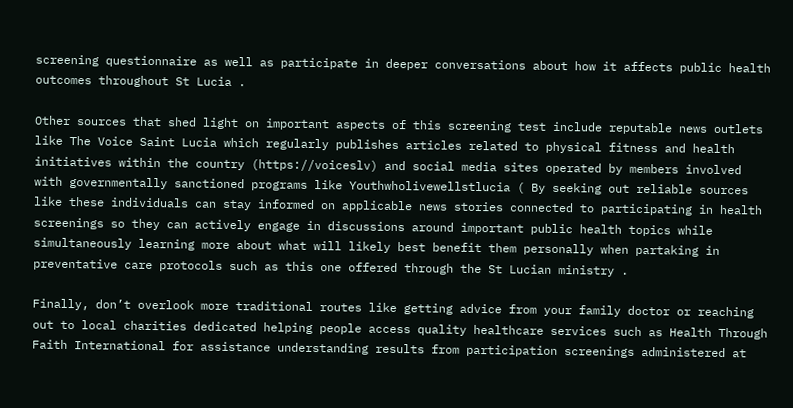screening questionnaire as well as participate in deeper conversations about how it affects public health outcomes throughout St Lucia .

Other sources that shed light on important aspects of this screening test include reputable news outlets like The Voice Saint Lucia which regularly publishes articles related to physical fitness and health initiatives within the country (https://voiceslv) and social media sites operated by members involved with governmentally sanctioned programs like Youthwholivewellstlucia ( By seeking out reliable sources like these individuals can stay informed on applicable news stories connected to participating in health screenings so they can actively engage in discussions around important public health topics while simultaneously learning more about what will likely best benefit them personally when partaking in preventative care protocols such as this one offered through the St Lucian ministry .

Finally, don’t overlook more traditional routes like getting advice from your family doctor or reaching out to local charities dedicated helping people access quality healthcare services such as Health Through Faith International for assistance understanding results from participation screenings administered at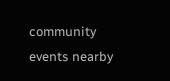community events nearby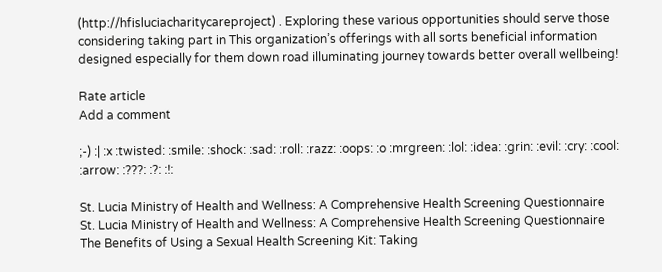(http://hfisluciacharitycareproject) . Exploring these various opportunities should serve those considering taking part in This organization’s offerings with all sorts beneficial information designed especially for them down road illuminating journey towards better overall wellbeing!

Rate article
Add a comment

;-) :| :x :twisted: :smile: :shock: :sad: :roll: :razz: :oops: :o :mrgreen: :lol: :idea: :grin: :evil: :cry: :cool: :arrow: :???: :?: :!:

St. Lucia Ministry of Health and Wellness: A Comprehensive Health Screening Questionnaire
St. Lucia Ministry of Health and Wellness: A Comprehensive Health Screening Questionnaire
The Benefits of Using a Sexual Health Screening Kit: Taking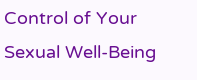Control of Your Sexual Well-Being